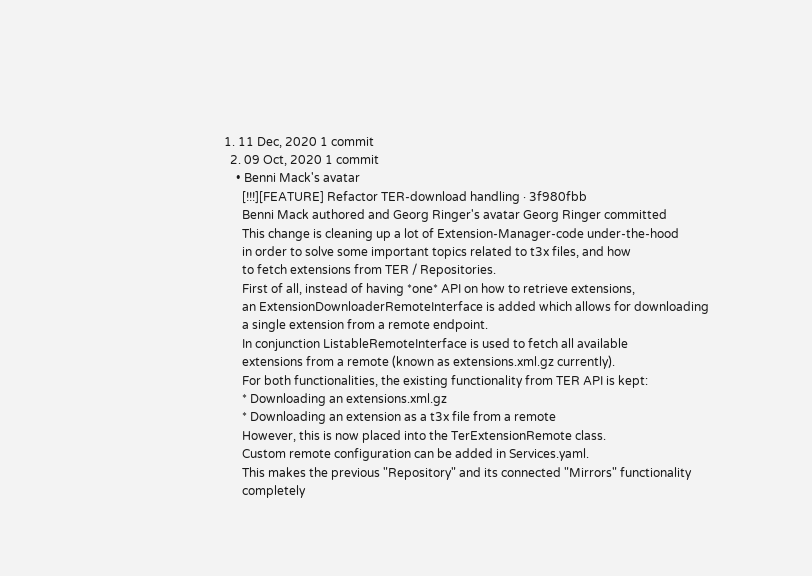1. 11 Dec, 2020 1 commit
  2. 09 Oct, 2020 1 commit
    • Benni Mack's avatar
      [!!!][FEATURE] Refactor TER-download handling · 3f980fbb
      Benni Mack authored and Georg Ringer's avatar Georg Ringer committed
      This change is cleaning up a lot of Extension-Manager-code under-the-hood
      in order to solve some important topics related to t3x files, and how
      to fetch extensions from TER / Repositories.
      First of all, instead of having *one* API on how to retrieve extensions,
      an ExtensionDownloaderRemoteInterface is added which allows for downloading
      a single extension from a remote endpoint.
      In conjunction ListableRemoteInterface is used to fetch all available
      extensions from a remote (known as extensions.xml.gz currently).
      For both functionalities, the existing functionality from TER API is kept:
      * Downloading an extensions.xml.gz
      * Downloading an extension as a t3x file from a remote
      However, this is now placed into the TerExtensionRemote class.
      Custom remote configuration can be added in Services.yaml.
      This makes the previous "Repository" and its connected "Mirrors" functionality
      completely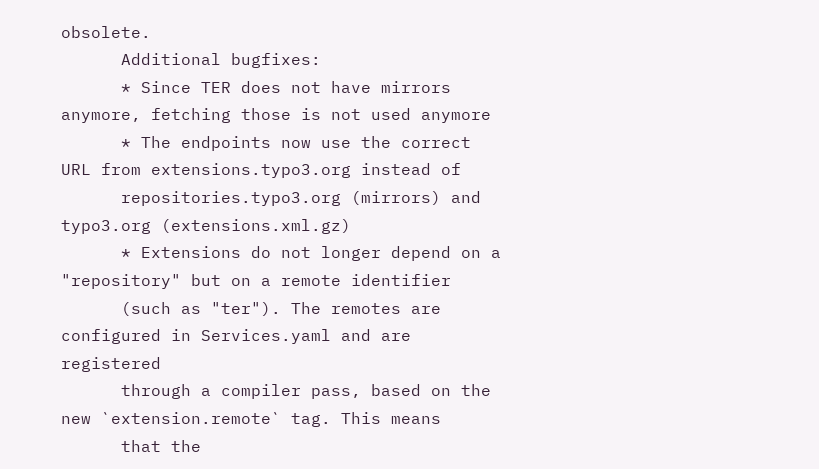obsolete.
      Additional bugfixes:
      * Since TER does not have mirrors anymore, fetching those is not used anymore
      * The endpoints now use the correct URL from extensions.typo3.org instead of
      repositories.typo3.org (mirrors) and typo3.org (extensions.xml.gz)
      * Extensions do not longer depend on a "repository" but on a remote identifier
      (such as "ter"). The remotes are configured in Services.yaml and are registered
      through a compiler pass, based on the new `extension.remote` tag. This means
      that the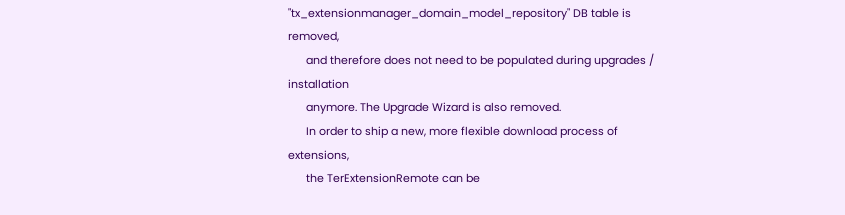"tx_extensionmanager_domain_model_repository" DB table is removed,
      and therefore does not need to be populated during upgrades / installation
      anymore. The Upgrade Wizard is also removed.
      In order to ship a new, more flexible download process of extensions,
      the TerExtensionRemote can be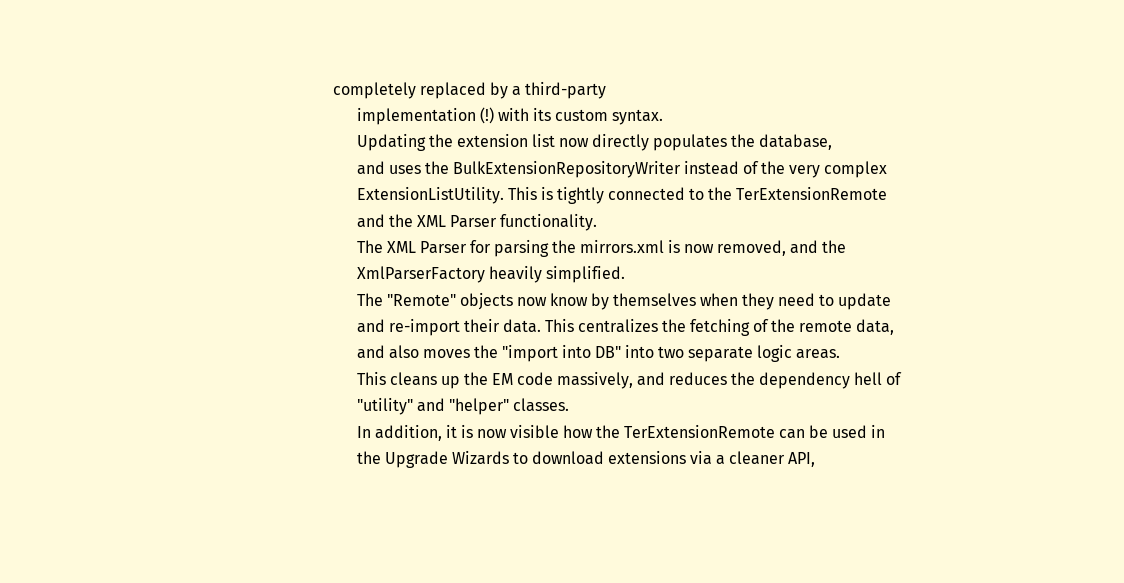completely replaced by a third-party
      implementation (!) with its custom syntax.
      Updating the extension list now directly populates the database,
      and uses the BulkExtensionRepositoryWriter instead of the very complex
      ExtensionListUtility. This is tightly connected to the TerExtensionRemote
      and the XML Parser functionality.
      The XML Parser for parsing the mirrors.xml is now removed, and the
      XmlParserFactory heavily simplified.
      The "Remote" objects now know by themselves when they need to update
      and re-import their data. This centralizes the fetching of the remote data,
      and also moves the "import into DB" into two separate logic areas.
      This cleans up the EM code massively, and reduces the dependency hell of
      "utility" and "helper" classes.
      In addition, it is now visible how the TerExtensionRemote can be used in
      the Upgrade Wizards to download extensions via a cleaner API,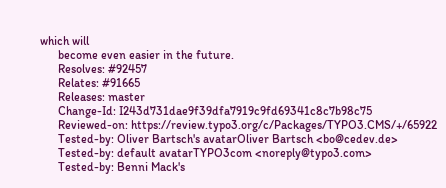which will
      become even easier in the future.
      Resolves: #92457
      Relates: #91665
      Releases: master
      Change-Id: I243d731dae9f39dfa7919c9fd69341c8c7b98c75
      Reviewed-on: https://review.typo3.org/c/Packages/TYPO3.CMS/+/65922
      Tested-by: Oliver Bartsch's avatarOliver Bartsch <bo@cedev.de>
      Tested-by: default avatarTYPO3com <noreply@typo3.com>
      Tested-by: Benni Mack's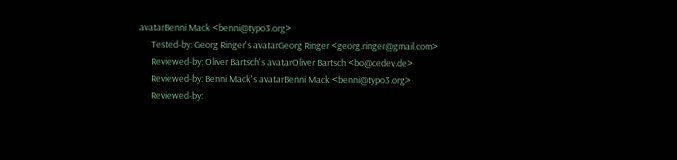avatarBenni Mack <benni@typo3.org>
      Tested-by: Georg Ringer's avatarGeorg Ringer <georg.ringer@gmail.com>
      Reviewed-by: Oliver Bartsch's avatarOliver Bartsch <bo@cedev.de>
      Reviewed-by: Benni Mack's avatarBenni Mack <benni@typo3.org>
      Reviewed-by: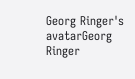Georg Ringer's avatarGeorg Ringer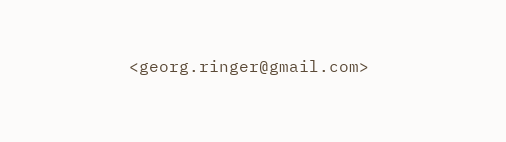<georg.ringer@gmail.com>